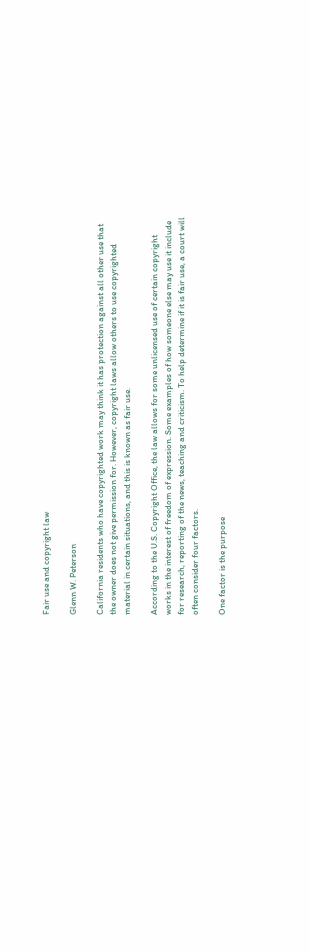Fair use and copyright law

Glenn W. Peterson

California residents who have copyrighted work may think it has protection against all other use that the owner does not give permission for. However, copyright laws allow others to use copyrighted material in certain situations, and this is known as fair use.

According to the U.S. Copyright Office, the law allows for some unlicensed use of certain copyright works in the interest of freedom of expression. Some examples of how someone else may use it include for research, reporting of the news, teaching and criticism. To help determine if it is fair use, a court will often consider four factors.

One factor is the purpose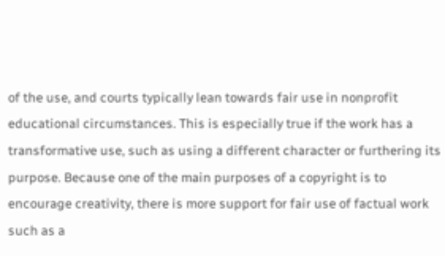of the use, and courts typically lean towards fair use in nonprofit educational circumstances. This is especially true if the work has a transformative use, such as using a different character or furthering its purpose. Because one of the main purposes of a copyright is to encourage creativity, there is more support for fair use of factual work such as a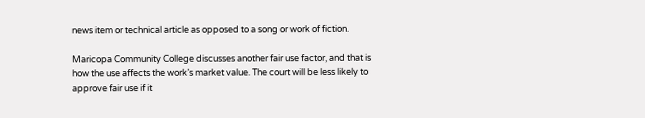news item or technical article as opposed to a song or work of fiction.

Maricopa Community College discusses another fair use factor, and that is how the use affects the work’s market value. The court will be less likely to approve fair use if it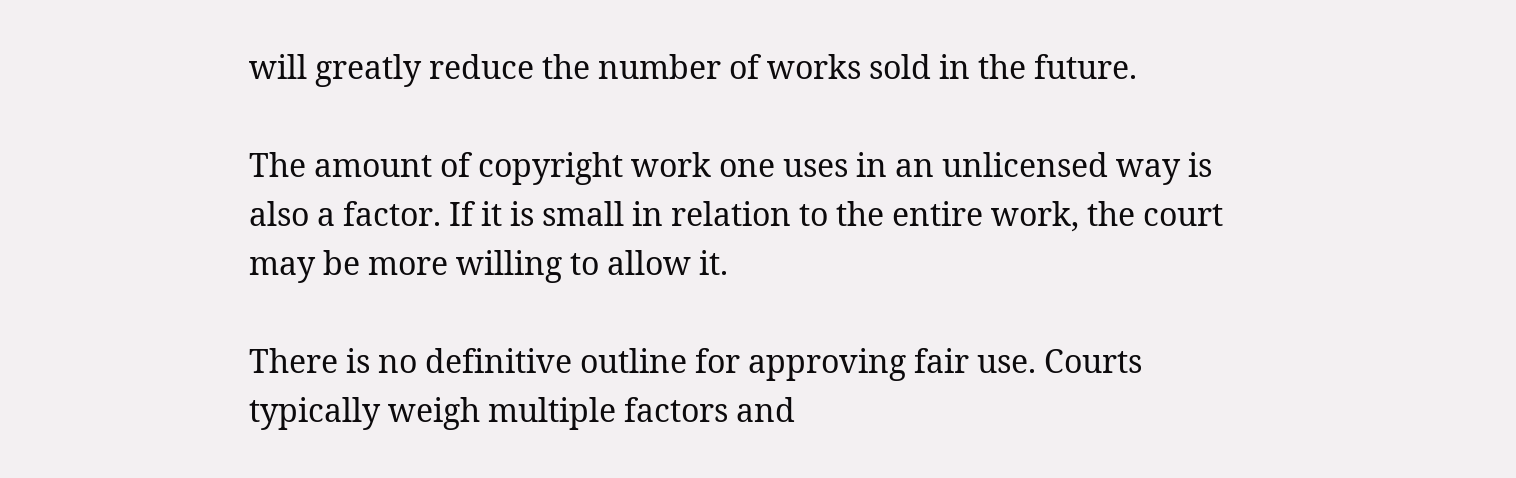will greatly reduce the number of works sold in the future.

The amount of copyright work one uses in an unlicensed way is also a factor. If it is small in relation to the entire work, the court may be more willing to allow it.

There is no definitive outline for approving fair use. Courts typically weigh multiple factors and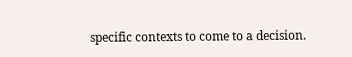specific contexts to come to a decision.